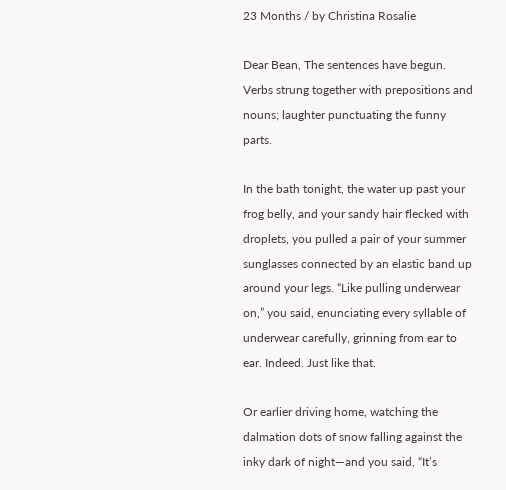23 Months / by Christina Rosalie

Dear Bean, The sentences have begun. Verbs strung together with prepositions and nouns; laughter punctuating the funny parts.

In the bath tonight, the water up past your frog belly, and your sandy hair flecked with droplets, you pulled a pair of your summer sunglasses connected by an elastic band up around your legs. “Like pulling underwear on,” you said, enunciating every syllable of underwear carefully, grinning from ear to ear. Indeed. Just like that.

Or earlier driving home, watching the dalmation dots of snow falling against the inky dark of night—and you said, “It’s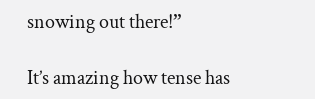snowing out there!”

It’s amazing how tense has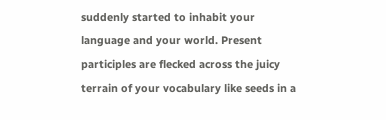suddenly started to inhabit your language and your world. Present participles are flecked across the juicy terrain of your vocabulary like seeds in a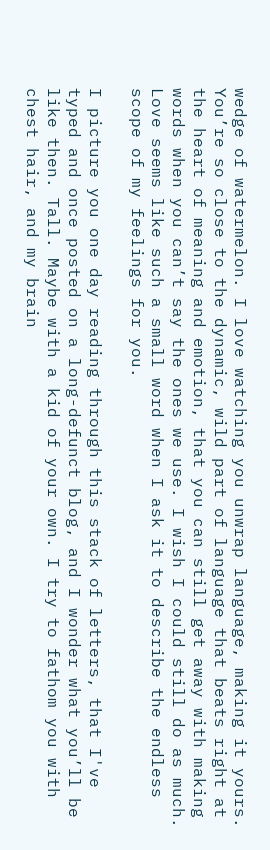wedge of watermelon. I love watching you unwrap language, making it yours. You’re so close to the dynamic, wild part of language that beats right at the heart of meaning and emotion, that you can still get away with making words when you can’t say the ones we use. I wish I could still do as much. Love seems like such a small word when I ask it to describe the endless scope of my feelings for you.

I picture you one day reading through this stack of letters, that I've typed and once posted on a long-defunct blog, and I wonder what you’ll be like then. Tall. Maybe with a kid of your own. I try to fathom you with chest hair, and my brain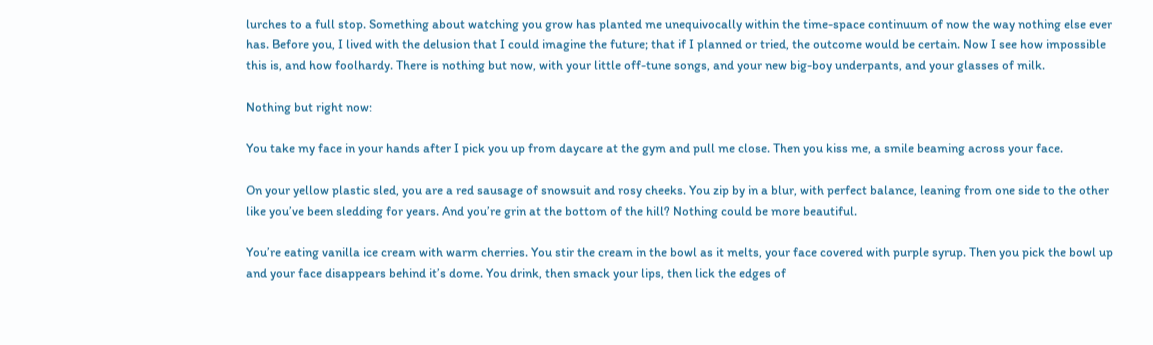lurches to a full stop. Something about watching you grow has planted me unequivocally within the time-space continuum of now the way nothing else ever has. Before you, I lived with the delusion that I could imagine the future; that if I planned or tried, the outcome would be certain. Now I see how impossible this is, and how foolhardy. There is nothing but now, with your little off-tune songs, and your new big-boy underpants, and your glasses of milk.

Nothing but right now:

You take my face in your hands after I pick you up from daycare at the gym and pull me close. Then you kiss me, a smile beaming across your face.

On your yellow plastic sled, you are a red sausage of snowsuit and rosy cheeks. You zip by in a blur, with perfect balance, leaning from one side to the other like you’ve been sledding for years. And you’re grin at the bottom of the hill? Nothing could be more beautiful.

You’re eating vanilla ice cream with warm cherries. You stir the cream in the bowl as it melts, your face covered with purple syrup. Then you pick the bowl up and your face disappears behind it’s dome. You drink, then smack your lips, then lick the edges of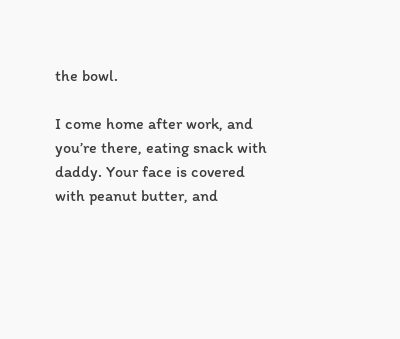the bowl.

I come home after work, and you’re there, eating snack with daddy. Your face is covered with peanut butter, and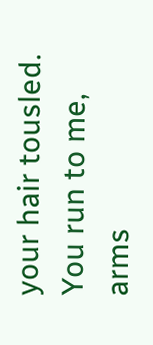your hair tousled. You run to me, arms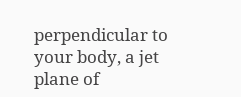perpendicular to your body, a jet plane of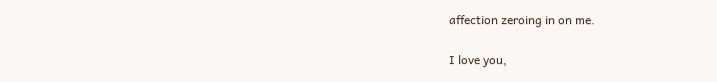affection zeroing in on me.

I love you,